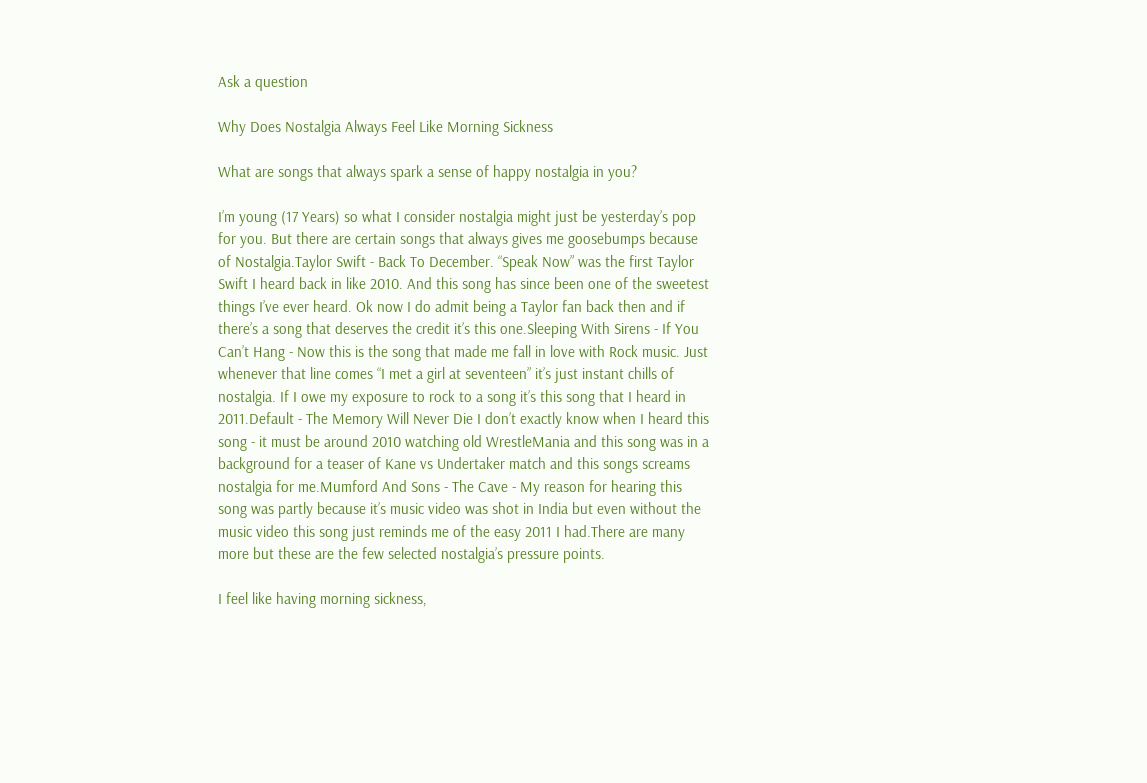Ask a question

Why Does Nostalgia Always Feel Like Morning Sickness

What are songs that always spark a sense of happy nostalgia in you?

I’m young (17 Years) so what I consider nostalgia might just be yesterday’s pop for you. But there are certain songs that always gives me goosebumps because of Nostalgia.Taylor Swift - Back To December. “Speak Now” was the first Taylor Swift I heard back in like 2010. And this song has since been one of the sweetest things I’ve ever heard. Ok now I do admit being a Taylor fan back then and if there’s a song that deserves the credit it’s this one.Sleeping With Sirens - If You Can’t Hang - Now this is the song that made me fall in love with Rock music. Just whenever that line comes “I met a girl at seventeen” it’s just instant chills of nostalgia. If I owe my exposure to rock to a song it’s this song that I heard in 2011.Default - The Memory Will Never Die I don’t exactly know when I heard this song - it must be around 2010 watching old WrestleMania and this song was in a background for a teaser of Kane vs Undertaker match and this songs screams nostalgia for me.Mumford And Sons - The Cave - My reason for hearing this song was partly because it’s music video was shot in India but even without the music video this song just reminds me of the easy 2011 I had.There are many more but these are the few selected nostalgia’s pressure points.

I feel like having morning sickness,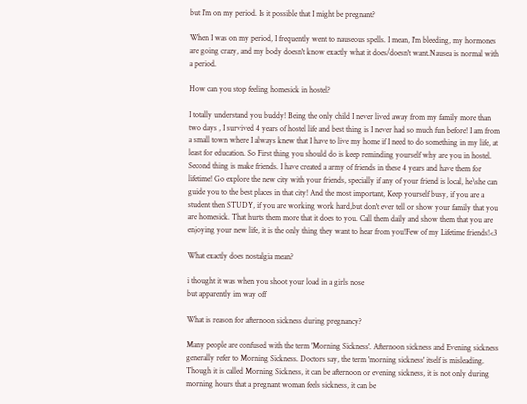but I’m on my period. Is it possible that I might be pregnant?

When I was on my period, I frequently went to nauseous spells. I mean, I'm bleeding, my hormones are going crazy, and my body doesn't know exactly what it does/doesn't want.Nausea is normal with a period.

How can you stop feeling homesick in hostel?

I totally understand you buddy! Being the only child I never lived away from my family more than two days , I survived 4 years of hostel life and best thing is I never had so much fun before! I am from a small town where I always knew that I have to live my home if I need to do something in my life, at least for education. So First thing you should do is keep reminding yourself why are you in hostel. Second thing is make friends. I have created a army of friends in these 4 years and have them for lifetime! Go explore the new city with your friends, specially if any of your friend is local, he\she can guide you to the best places in that city! And the most important, Keep yourself busy, if you are a student then STUDY, if you are working work hard,but don't ever tell or show your family that you are homesick. That hurts them more that it does to you. Call them daily and show them that you are enjoying your new life, it is the only thing they want to hear from you!Few of my Lifetime friends!<3

What exactly does nostalgia mean?

i thought it was when you shoot your load in a girls nose
but apparently im way off

What is reason for afternoon sickness during pregnancy?

Many people are confused with the term 'Morning Sickness'. Afternoon sickness and Evening sickness generally refer to Morning Sickness. Doctors say, the term 'morning sickness' itself is misleading. Though it is called Morning Sickness, it can be afternoon or evening sickness, it is not only during morning hours that a pregnant woman feels sickness, it can be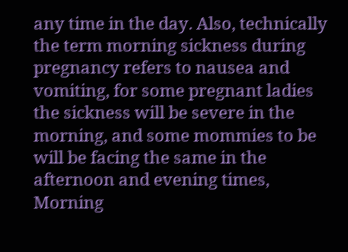any time in the day. Also, technically the term morning sickness during pregnancy refers to nausea and vomiting, for some pregnant ladies the sickness will be severe in the morning, and some mommies to be will be facing the same in the afternoon and evening times, Morning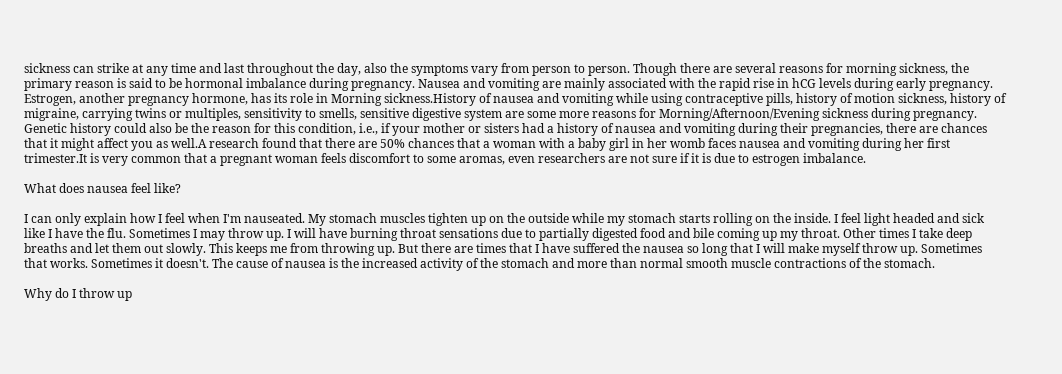sickness can strike at any time and last throughout the day, also the symptoms vary from person to person. Though there are several reasons for morning sickness, the primary reason is said to be hormonal imbalance during pregnancy. Nausea and vomiting are mainly associated with the rapid rise in hCG levels during early pregnancy. Estrogen, another pregnancy hormone, has its role in Morning sickness.History of nausea and vomiting while using contraceptive pills, history of motion sickness, history of migraine, carrying twins or multiples, sensitivity to smells, sensitive digestive system are some more reasons for Morning/Afternoon/Evening sickness during pregnancy. Genetic history could also be the reason for this condition, i.e., if your mother or sisters had a history of nausea and vomiting during their pregnancies, there are chances that it might affect you as well.A research found that there are 50% chances that a woman with a baby girl in her womb faces nausea and vomiting during her first trimester.It is very common that a pregnant woman feels discomfort to some aromas, even researchers are not sure if it is due to estrogen imbalance.

What does nausea feel like?

I can only explain how I feel when I'm nauseated. My stomach muscles tighten up on the outside while my stomach starts rolling on the inside. I feel light headed and sick like I have the flu. Sometimes I may throw up. I will have burning throat sensations due to partially digested food and bile coming up my throat. Other times I take deep breaths and let them out slowly. This keeps me from throwing up. But there are times that I have suffered the nausea so long that I will make myself throw up. Sometimes that works. Sometimes it doesn't. The cause of nausea is the increased activity of the stomach and more than normal smooth muscle contractions of the stomach.

Why do I throw up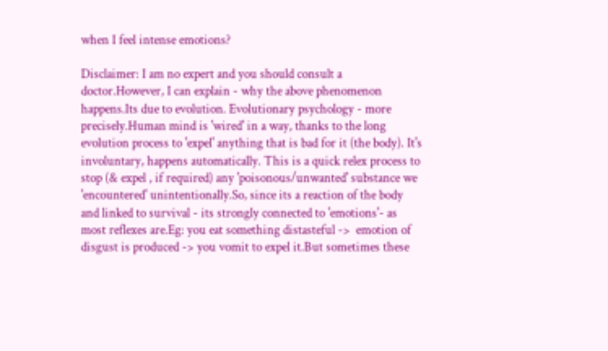when I feel intense emotions?

Disclaimer: I am no expert and you should consult a doctor.However, I can explain - why the above phenomenon happens.Its due to evolution. Evolutionary psychology - more precisely.Human mind is 'wired' in a way, thanks to the long evolution process to 'expel' anything that is bad for it (the body). It's involuntary, happens automatically. This is a quick relex process to stop (& expel , if required) any 'poisonous/unwanted' substance we 'encountered' unintentionally.So, since its a reaction of the body and linked to survival - its strongly connected to 'emotions'- as most reflexes are.Eg: you eat something distasteful ->  emotion of disgust is produced -> you vomit to expel it.But sometimes these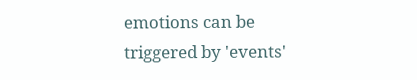emotions can be triggered by 'events'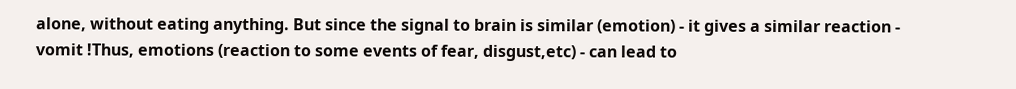alone, without eating anything. But since the signal to brain is similar (emotion) - it gives a similar reaction - vomit !Thus, emotions (reaction to some events of fear, disgust,etc) - can lead to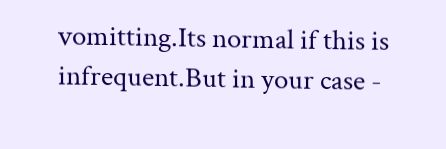vomitting.Its normal if this is infrequent.But in your case -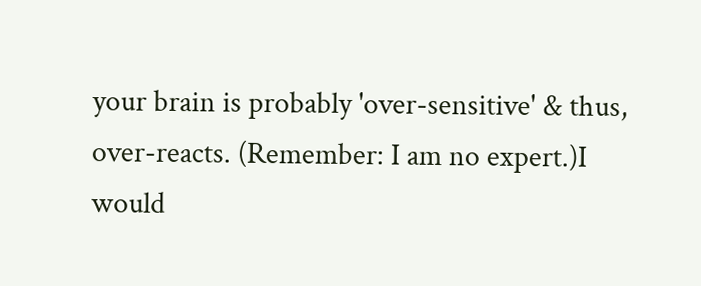your brain is probably 'over-sensitive' & thus, over-reacts. (Remember: I am no expert.)I would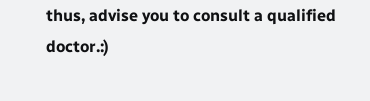thus, advise you to consult a qualified doctor.:)